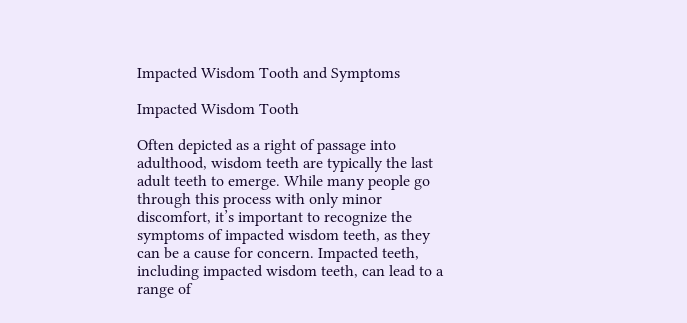Impacted Wisdom Tooth and Symptoms

Impacted Wisdom Tooth

Often depicted as a right of passage into adulthood, wisdom teeth are typically the last adult teeth to emerge. While many people go through this process with only minor discomfort, it’s important to recognize the symptoms of impacted wisdom teeth, as they can be a cause for concern. Impacted teeth, including impacted wisdom teeth, can lead to a range of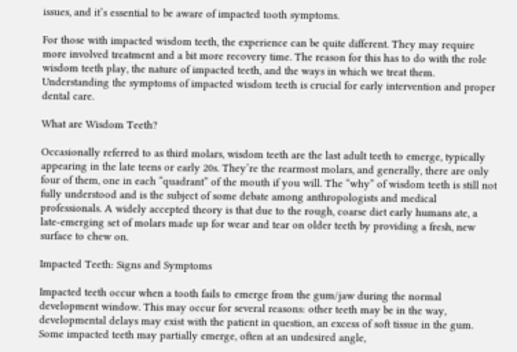issues, and it’s essential to be aware of impacted tooth symptoms.

For those with impacted wisdom teeth, the experience can be quite different. They may require more involved treatment and a bit more recovery time. The reason for this has to do with the role wisdom teeth play, the nature of impacted teeth, and the ways in which we treat them. Understanding the symptoms of impacted wisdom teeth is crucial for early intervention and proper dental care.

What are Wisdom Teeth?

Occasionally referred to as third molars, wisdom teeth are the last adult teeth to emerge, typically appearing in the late teens or early 20s. They’re the rearmost molars, and generally, there are only four of them, one in each “quadrant” of the mouth if you will. The “why” of wisdom teeth is still not fully understood and is the subject of some debate among anthropologists and medical professionals. A widely accepted theory is that due to the rough, coarse diet early humans ate, a late-emerging set of molars made up for wear and tear on older teeth by providing a fresh, new surface to chew on.

Impacted Teeth: Signs and Symptoms

Impacted teeth occur when a tooth fails to emerge from the gum/jaw during the normal development window. This may occur for several reasons: other teeth may be in the way, developmental delays may exist with the patient in question, an excess of soft tissue in the gum. Some impacted teeth may partially emerge, often at an undesired angle,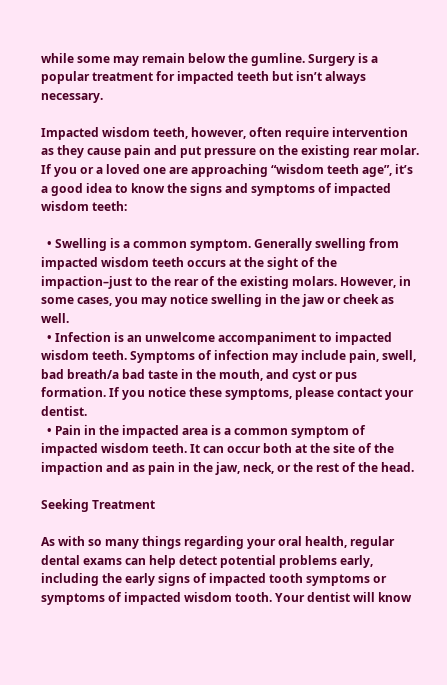while some may remain below the gumline. Surgery is a popular treatment for impacted teeth but isn’t always necessary.

Impacted wisdom teeth, however, often require intervention as they cause pain and put pressure on the existing rear molar. If you or a loved one are approaching “wisdom teeth age”, it’s a good idea to know the signs and symptoms of impacted wisdom teeth:

  • Swelling is a common symptom. Generally swelling from impacted wisdom teeth occurs at the sight of the impaction–just to the rear of the existing molars. However, in some cases, you may notice swelling in the jaw or cheek as well.
  • Infection is an unwelcome accompaniment to impacted wisdom teeth. Symptoms of infection may include pain, swell, bad breath/a bad taste in the mouth, and cyst or pus formation. If you notice these symptoms, please contact your dentist.
  • Pain in the impacted area is a common symptom of impacted wisdom teeth. It can occur both at the site of the impaction and as pain in the jaw, neck, or the rest of the head.

Seeking Treatment

As with so many things regarding your oral health, regular dental exams can help detect potential problems early, including the early signs of impacted tooth symptoms or symptoms of impacted wisdom tooth. Your dentist will know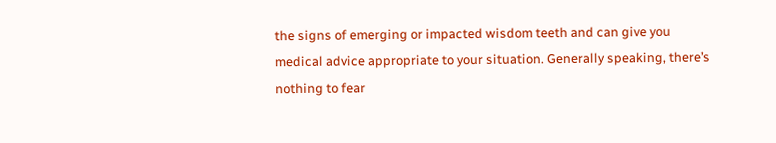the signs of emerging or impacted wisdom teeth and can give you medical advice appropriate to your situation. Generally speaking, there’s nothing to fear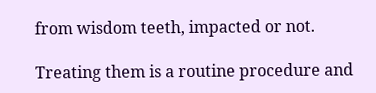from wisdom teeth, impacted or not.

Treating them is a routine procedure and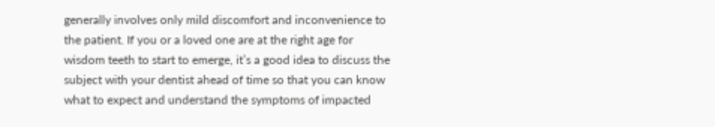generally involves only mild discomfort and inconvenience to the patient. If you or a loved one are at the right age for wisdom teeth to start to emerge, it’s a good idea to discuss the subject with your dentist ahead of time so that you can know what to expect and understand the symptoms of impacted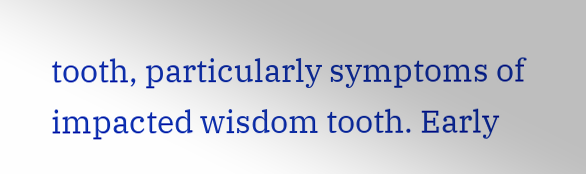tooth, particularly symptoms of impacted wisdom tooth. Early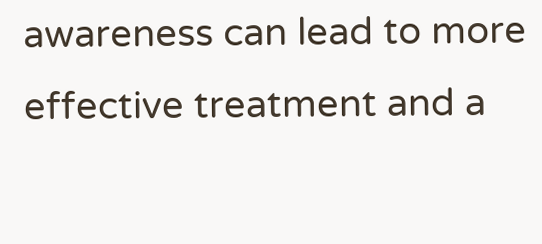awareness can lead to more effective treatment and a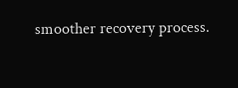smoother recovery process.